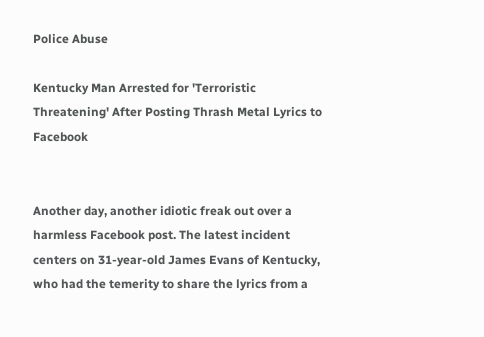Police Abuse

Kentucky Man Arrested for 'Terroristic Threatening' After Posting Thrash Metal Lyrics to Facebook


Another day, another idiotic freak out over a harmless Facebook post. The latest incident centers on 31-year-old James Evans of Kentucky, who had the temerity to share the lyrics from a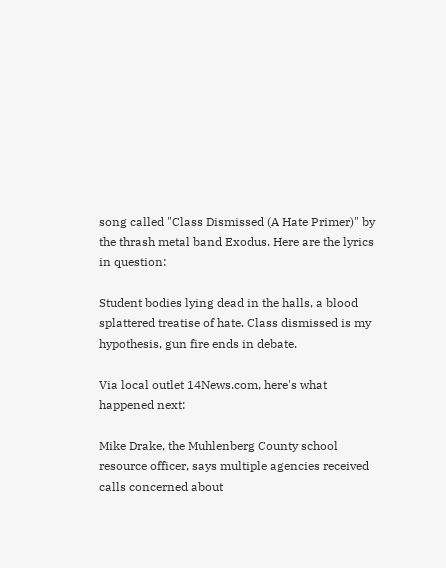song called "Class Dismissed (A Hate Primer)" by the thrash metal band Exodus. Here are the lyrics in question:

Student bodies lying dead in the halls, a blood splattered treatise of hate. Class dismissed is my hypothesis, gun fire ends in debate.

Via local outlet 14News.com, here's what happened next:

Mike Drake, the Muhlenberg County school resource officer, says multiple agencies received calls concerned about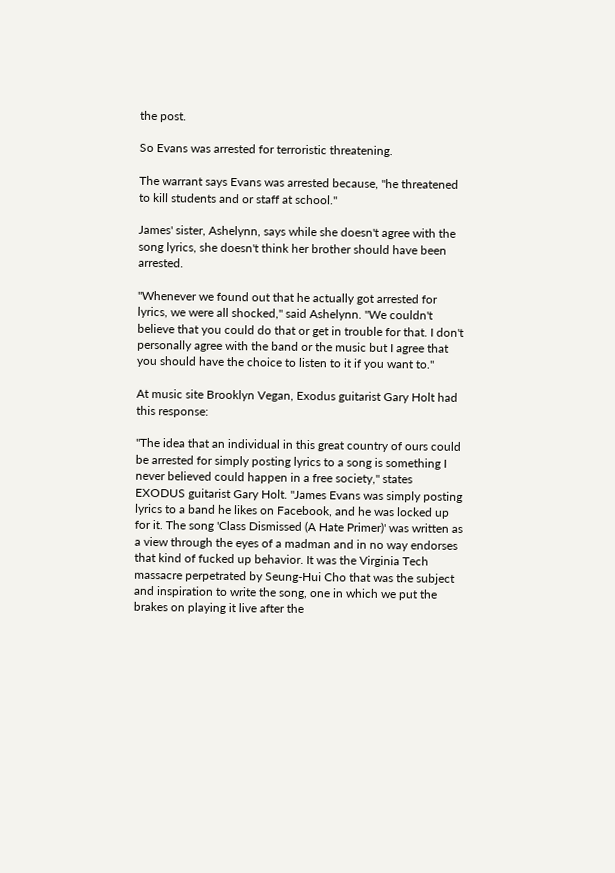the post.

So Evans was arrested for terroristic threatening.

The warrant says Evans was arrested because, "he threatened to kill students and or staff at school."

James' sister, Ashelynn, says while she doesn't agree with the song lyrics, she doesn't think her brother should have been arrested.

"Whenever we found out that he actually got arrested for lyrics, we were all shocked," said Ashelynn. "We couldn't believe that you could do that or get in trouble for that. I don't personally agree with the band or the music but I agree that you should have the choice to listen to it if you want to."

At music site Brooklyn Vegan, Exodus guitarist Gary Holt had this response:

"The idea that an individual in this great country of ours could be arrested for simply posting lyrics to a song is something I never believed could happen in a free society," states EXODUS guitarist Gary Holt. "James Evans was simply posting lyrics to a band he likes on Facebook, and he was locked up for it. The song 'Class Dismissed (A Hate Primer)' was written as a view through the eyes of a madman and in no way endorses that kind of fucked up behavior. It was the Virginia Tech massacre perpetrated by Seung-Hui Cho that was the subject and inspiration to write the song, one in which we put the brakes on playing it live after the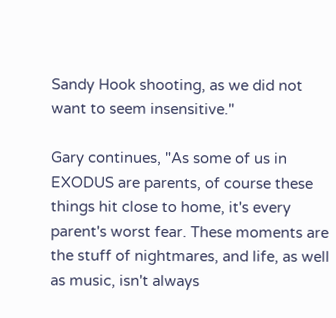Sandy Hook shooting, as we did not want to seem insensitive."

Gary continues, "As some of us in EXODUS are parents, of course these things hit close to home, it's every parent's worst fear. These moments are the stuff of nightmares, and life, as well as music, isn't always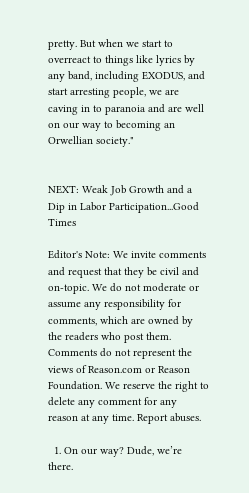pretty. But when we start to overreact to things like lyrics by any band, including EXODUS, and start arresting people, we are caving in to paranoia and are well on our way to becoming an Orwellian society."


NEXT: Weak Job Growth and a Dip in Labor Participation...Good Times

Editor's Note: We invite comments and request that they be civil and on-topic. We do not moderate or assume any responsibility for comments, which are owned by the readers who post them. Comments do not represent the views of Reason.com or Reason Foundation. We reserve the right to delete any comment for any reason at any time. Report abuses.

  1. On our way? Dude, we’re there.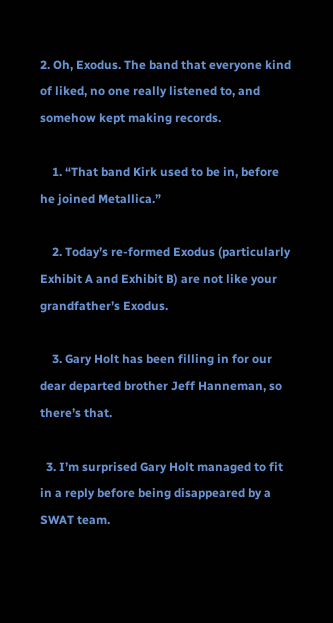2. Oh, Exodus. The band that everyone kind of liked, no one really listened to, and somehow kept making records.

    1. “That band Kirk used to be in, before he joined Metallica.”

    2. Today’s re-formed Exodus (particularly Exhibit A and Exhibit B) are not like your grandfather’s Exodus.

    3. Gary Holt has been filling in for our dear departed brother Jeff Hanneman, so there’s that.

  3. I’m surprised Gary Holt managed to fit in a reply before being disappeared by a SWAT team.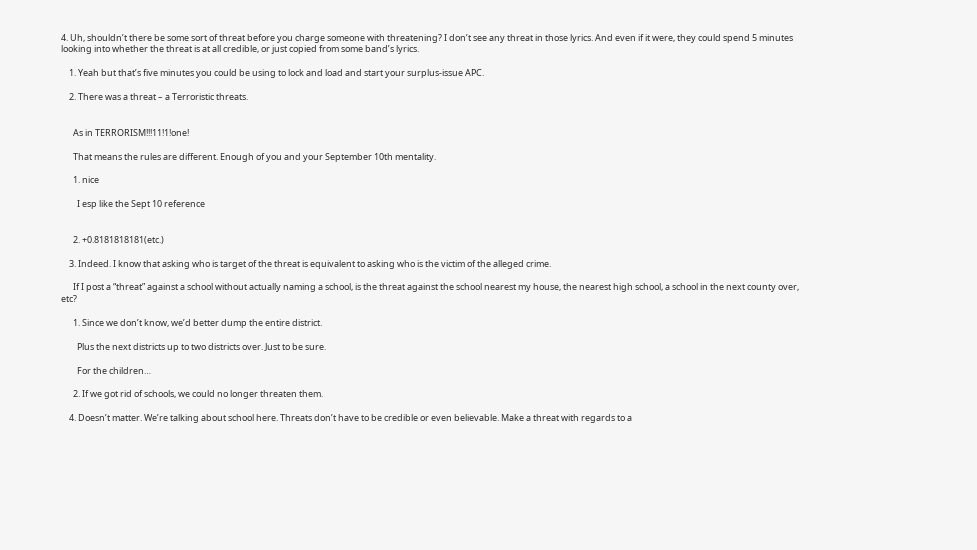4. Uh, shouldn’t there be some sort of threat before you charge someone with threatening? I don’t see any threat in those lyrics. And even if it were, they could spend 5 minutes looking into whether the threat is at all credible, or just copied from some band’s lyrics.

    1. Yeah but that’s five minutes you could be using to lock and load and start your surplus-issue APC.

    2. There was a threat – a Terroristic threats.


      As in TERRORISM!!!11!1!one!

      That means the rules are different. Enough of you and your September 10th mentality.

      1. nice

        I esp like the Sept 10 reference


      2. +0.8181818181(etc.)

    3. Indeed. I know that asking who is target of the threat is equivalent to asking who is the victim of the alleged crime.

      If I post a “threat” against a school without actually naming a school, is the threat against the school nearest my house, the nearest high school, a school in the next county over, etc?

      1. Since we don’t know, we’d better dump the entire district.

        Plus the next districts up to two districts over. Just to be sure.

        For the children…

      2. If we got rid of schools, we could no longer threaten them.

    4. Doesn’t matter. We’re talking about school here. Threats don’t have to be credible or even believable. Make a threat with regards to a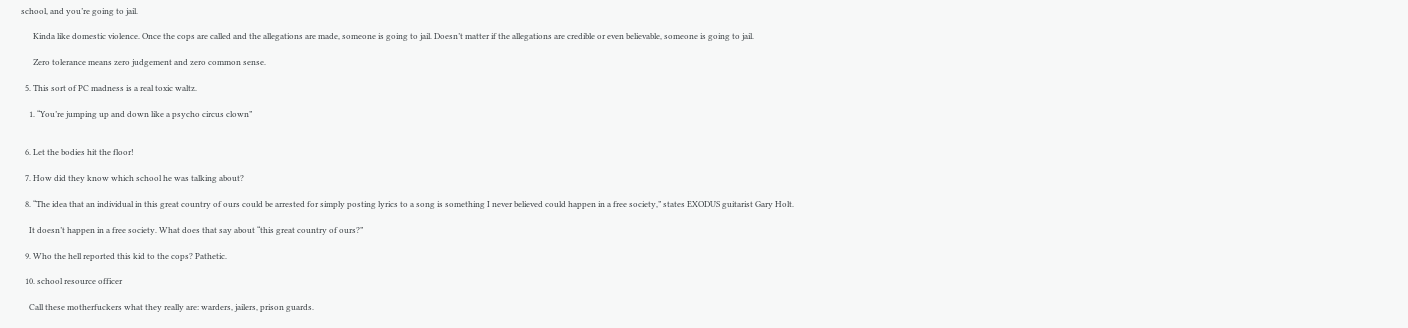school, and you’re going to jail.

      Kinda like domestic violence. Once the cops are called and the allegations are made, someone is going to jail. Doesn’t matter if the allegations are credible or even believable, someone is going to jail.

      Zero tolerance means zero judgement and zero common sense.

  5. This sort of PC madness is a real toxic waltz.

    1. “You’re jumping up and down like a psycho circus clown”


  6. Let the bodies hit the floor!

  7. How did they know which school he was talking about?

  8. “The idea that an individual in this great country of ours could be arrested for simply posting lyrics to a song is something I never believed could happen in a free society,” states EXODUS guitarist Gary Holt.

    It doesn’t happen in a free society. What does that say about “this great country of ours?”

  9. Who the hell reported this kid to the cops? Pathetic.

  10. school resource officer

    Call these motherfuckers what they really are: warders, jailers, prison guards.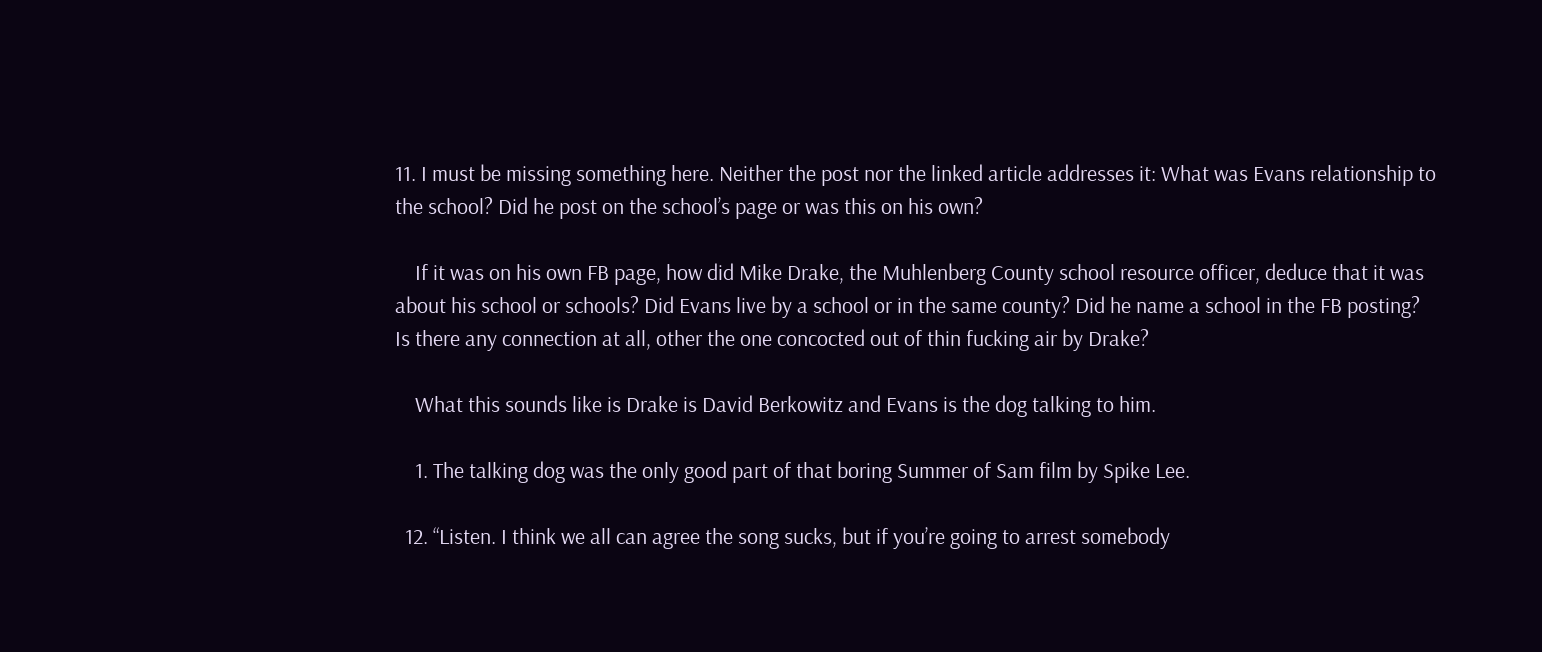11. I must be missing something here. Neither the post nor the linked article addresses it: What was Evans relationship to the school? Did he post on the school’s page or was this on his own?

    If it was on his own FB page, how did Mike Drake, the Muhlenberg County school resource officer, deduce that it was about his school or schools? Did Evans live by a school or in the same county? Did he name a school in the FB posting? Is there any connection at all, other the one concocted out of thin fucking air by Drake?

    What this sounds like is Drake is David Berkowitz and Evans is the dog talking to him.

    1. The talking dog was the only good part of that boring Summer of Sam film by Spike Lee.

  12. “Listen. I think we all can agree the song sucks, but if you’re going to arrest somebody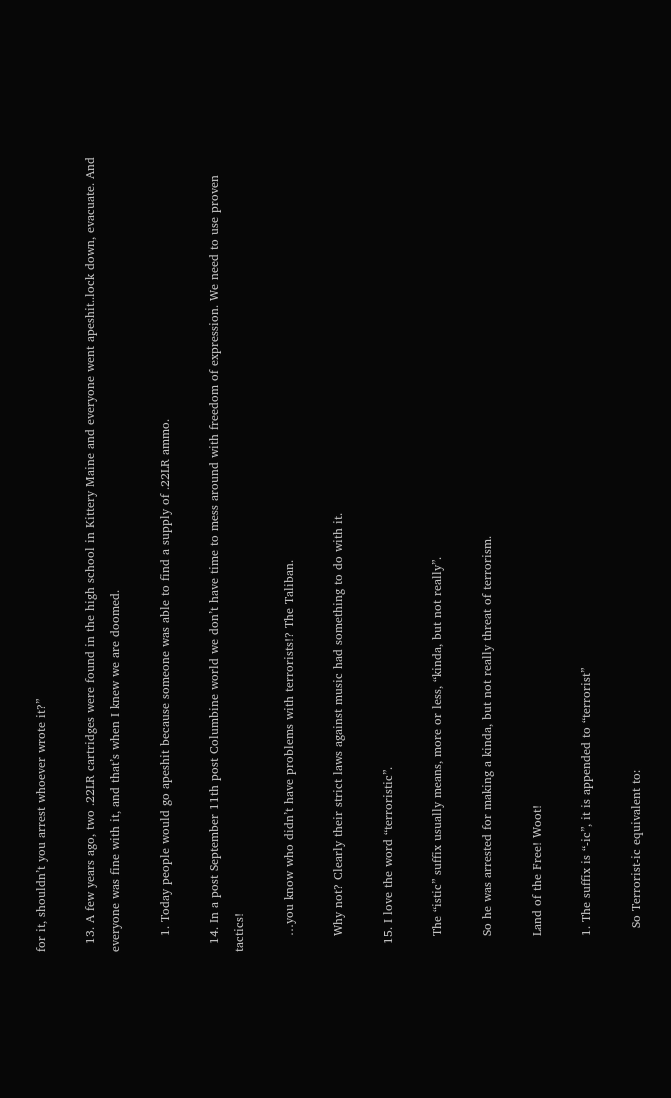for it, shouldn’t you arrest whoever wrote it?”

  13. A few years ago, two .22LR cartridges were found in the high school in Kittery Maine and everyone went apeshit..lock down, evacuate. And everyone was fine with it, and that’s when I knew we are doomed.

    1. Today people would go apeshit because someone was able to find a supply of .22LR ammo.

  14. In a post September 11th post Columbine world we don’t have time to mess around with freedom of expression. We need to use proven tactics!

    …you know who didn’t have problems with terrorists!? The Taliban.

    Why not? Clearly their strict laws against music had something to do with it.

  15. I love the word “terroristic”.

    The “istic” suffix usually means, more or less, “kinda, but not really”.

    So he was arrested for making a kinda, but not really threat of terrorism.

    Land of the Free! Woot!

    1. The suffix is “-ic”, it is appended to “terrorist”

      So Terrorist-ic equivalent to: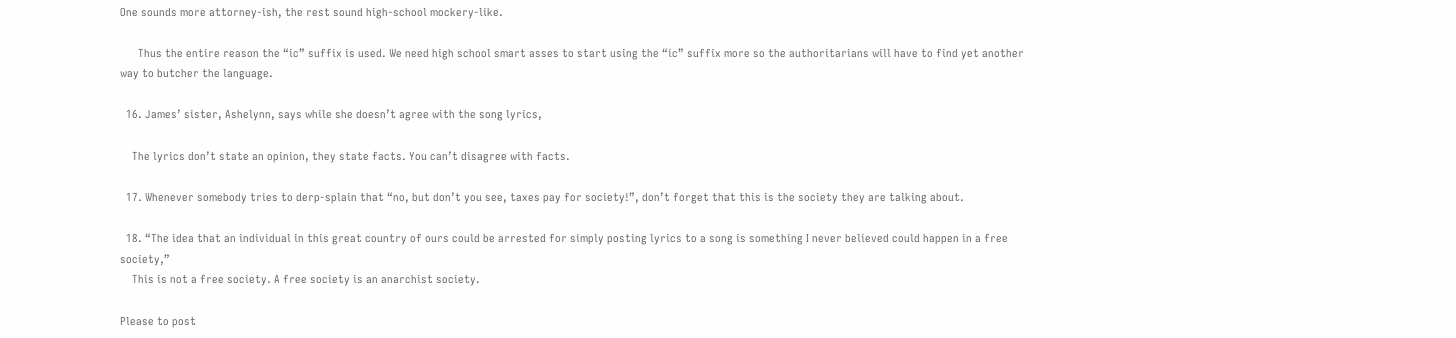One sounds more attorney-ish, the rest sound high-school mockery-like.

      Thus the entire reason the “ic” suffix is used. We need high school smart asses to start using the “ic” suffix more so the authoritarians will have to find yet another way to butcher the language.

  16. James’ sister, Ashelynn, says while she doesn’t agree with the song lyrics,

    The lyrics don’t state an opinion, they state facts. You can’t disagree with facts.

  17. Whenever somebody tries to derp-splain that “no, but don’t you see, taxes pay for society!”, don’t forget that this is the society they are talking about.

  18. “The idea that an individual in this great country of ours could be arrested for simply posting lyrics to a song is something I never believed could happen in a free society,”
    This is not a free society. A free society is an anarchist society.

Please to post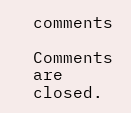comments

Comments are closed.